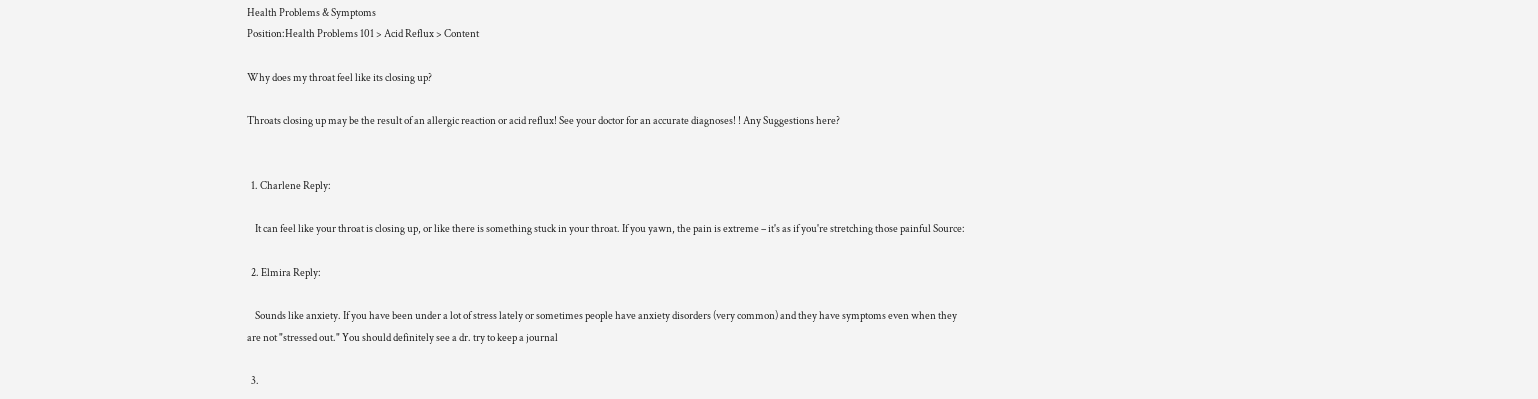Health Problems & Symptoms
Position:Health Problems 101 > Acid Reflux > Content

Why does my throat feel like its closing up?

Throats closing up may be the result of an allergic reaction or acid reflux! See your doctor for an accurate diagnoses! ! Any Suggestions here?


  1. Charlene Reply:

    It can feel like your throat is closing up, or like there is something stuck in your throat. If you yawn, the pain is extreme – it's as if you're stretching those painful Source:

  2. Elmira Reply:

    Sounds like anxiety. If you have been under a lot of stress lately or sometimes people have anxiety disorders (very common) and they have symptoms even when they are not "stressed out." You should definitely see a dr. try to keep a journal

  3.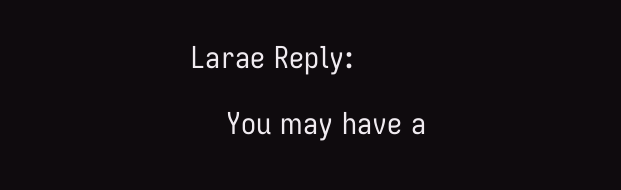Larae Reply:

    You may have a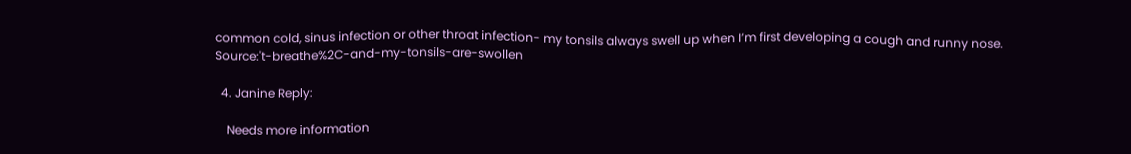common cold, sinus infection or other throat infection- my tonsils always swell up when I’m first developing a cough and runny nose. Source:'t-breathe%2C-and-my-tonsils-are-swollen

  4. Janine Reply:

    Needs more information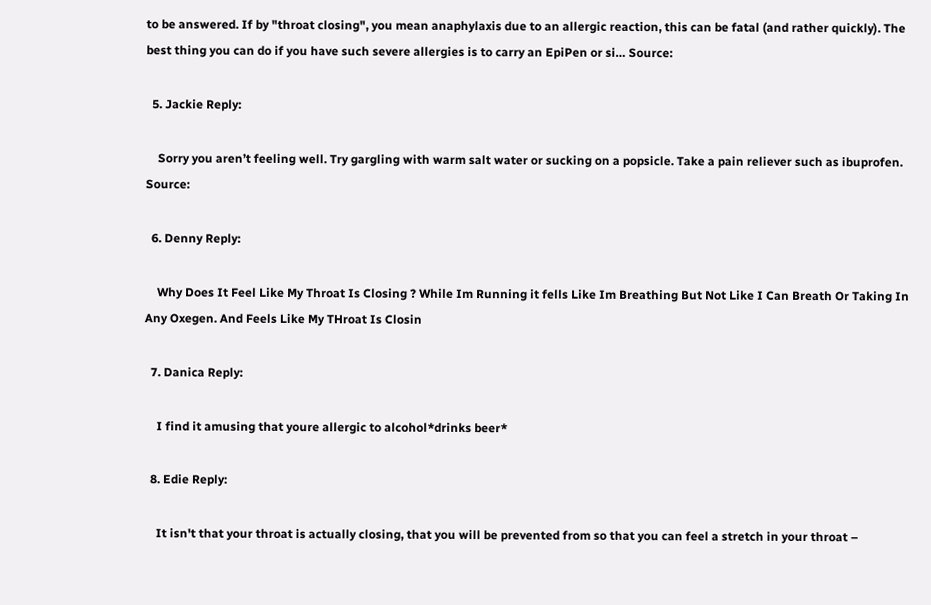to be answered. If by "throat closing", you mean anaphylaxis due to an allergic reaction, this can be fatal (and rather quickly). The best thing you can do if you have such severe allergies is to carry an EpiPen or si… Source:

  5. Jackie Reply:

    Sorry you aren’t feeling well. Try gargling with warm salt water or sucking on a popsicle. Take a pain reliever such as ibuprofen. Source:

  6. Denny Reply:

    Why Does It Feel Like My Throat Is Closing ? While Im Running it fells Like Im Breathing But Not Like I Can Breath Or Taking In Any Oxegen. And Feels Like My THroat Is Closin

  7. Danica Reply:

    I find it amusing that youre allergic to alcohol*drinks beer*

  8. Edie Reply:

    It isn't that your throat is actually closing, that you will be prevented from so that you can feel a stretch in your throat –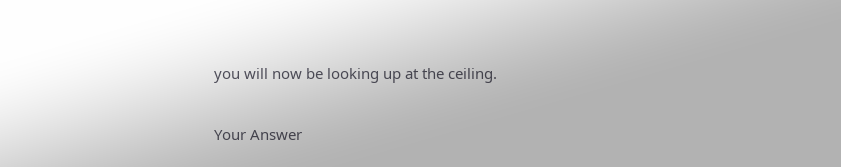you will now be looking up at the ceiling.

Your Answer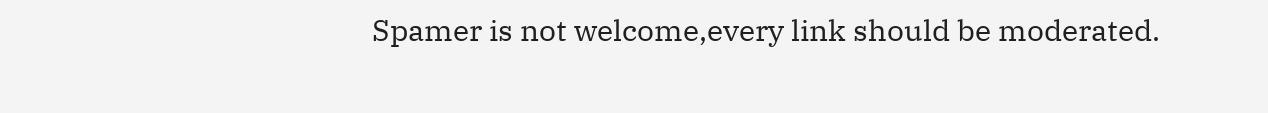Spamer is not welcome,every link should be moderated.